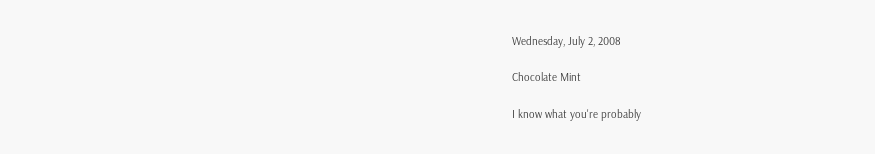Wednesday, July 2, 2008

Chocolate Mint

I know what you're probably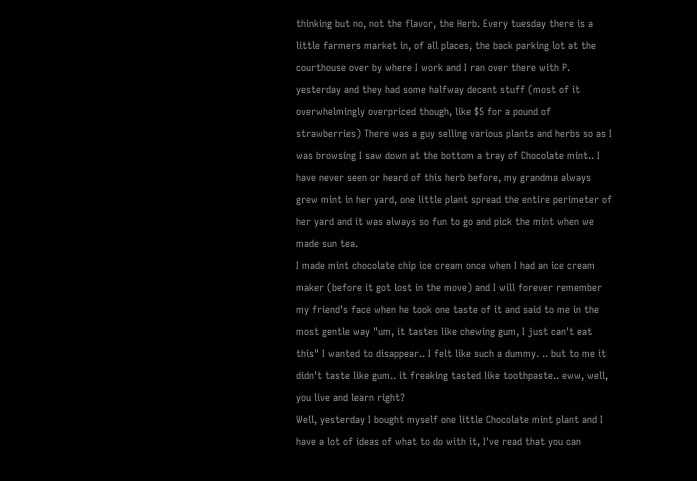thinking but no, not the flavor, the Herb. Every tuesday there is a little farmers market in, of all places, the back parking lot at the courthouse over by where I work and I ran over there with P. yesterday and they had some halfway decent stuff (most of it overwhelmingly overpriced though, like $5 for a pound of strawberries) There was a guy selling various plants and herbs so as I was browsing I saw down at the bottom a tray of Chocolate mint.. I have never seen or heard of this herb before, my grandma always grew mint in her yard, one little plant spread the entire perimeter of her yard and it was always so fun to go and pick the mint when we made sun tea.
I made mint chocolate chip ice cream once when I had an ice cream maker (before it got lost in the move) and I will forever remember my friend's face when he took one taste of it and said to me in the most gentle way "um, it tastes like chewing gum, I just can't eat this" I wanted to disappear.. I felt like such a dummy. .. but to me it didn't taste like gum.. it freaking tasted like toothpaste.. eww, well, you live and learn right?
Well, yesterday I bought myself one little Chocolate mint plant and I have a lot of ideas of what to do with it, I've read that you can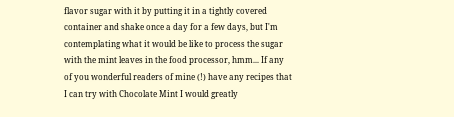flavor sugar with it by putting it in a tightly covered container and shake once a day for a few days, but I'm contemplating what it would be like to process the sugar with the mint leaves in the food processor, hmm... If any of you wonderful readers of mine (!) have any recipes that I can try with Chocolate Mint I would greatly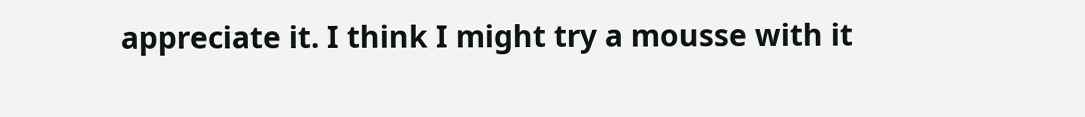appreciate it. I think I might try a mousse with it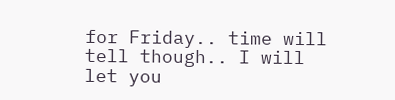for Friday.. time will tell though.. I will let you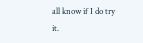all know if I do try it.